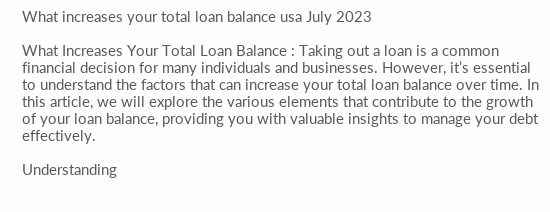What increases your total loan balance usa July 2023

What Increases Your Total Loan Balance : Taking out a loan is a common financial decision for many individuals and businesses. However, it’s essential to understand the factors that can increase your total loan balance over time. In this article, we will explore the various elements that contribute to the growth of your loan balance, providing you with valuable insights to manage your debt effectively.

Understanding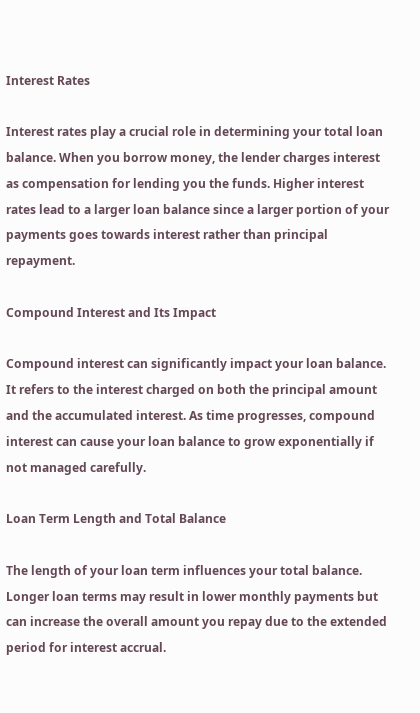Interest Rates

Interest rates play a crucial role in determining your total loan balance. When you borrow money, the lender charges interest as compensation for lending you the funds. Higher interest rates lead to a larger loan balance since a larger portion of your payments goes towards interest rather than principal repayment.

Compound Interest and Its Impact

Compound interest can significantly impact your loan balance. It refers to the interest charged on both the principal amount and the accumulated interest. As time progresses, compound interest can cause your loan balance to grow exponentially if not managed carefully.

Loan Term Length and Total Balance

The length of your loan term influences your total balance. Longer loan terms may result in lower monthly payments but can increase the overall amount you repay due to the extended period for interest accrual.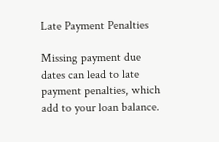Late Payment Penalties

Missing payment due dates can lead to late payment penalties, which add to your loan balance.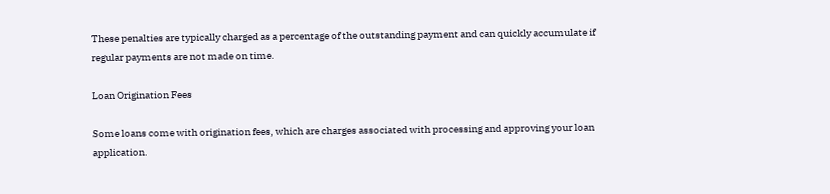These penalties are typically charged as a percentage of the outstanding payment and can quickly accumulate if regular payments are not made on time.

Loan Origination Fees

Some loans come with origination fees, which are charges associated with processing and approving your loan application.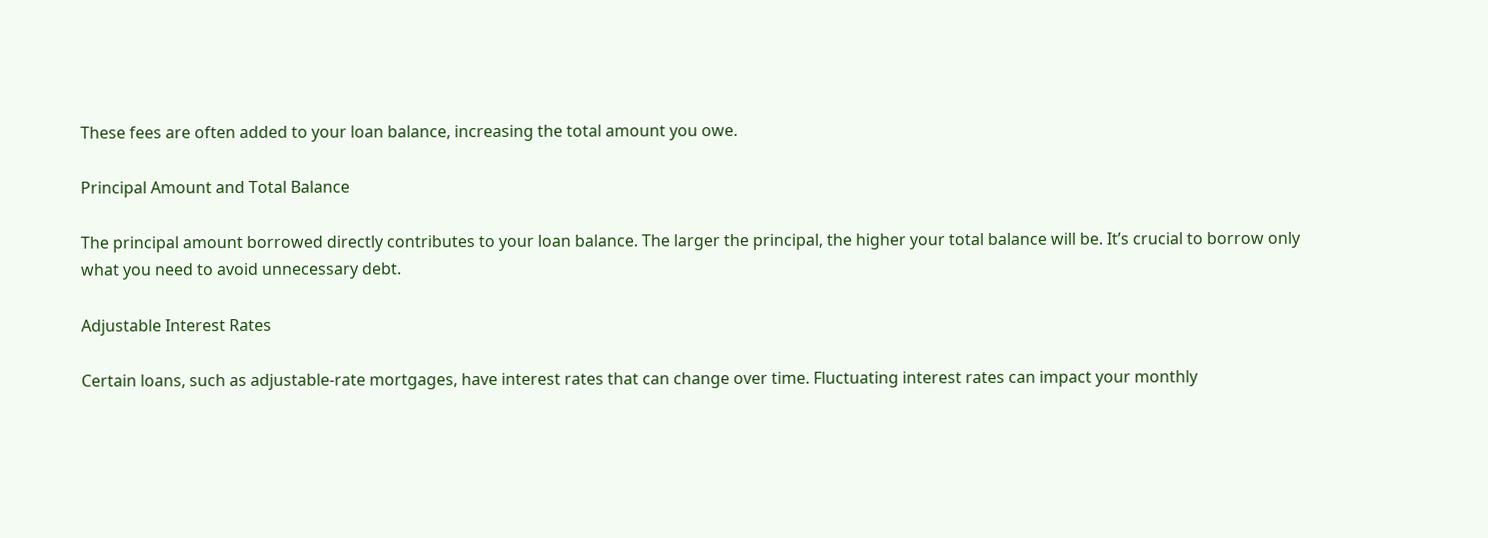These fees are often added to your loan balance, increasing the total amount you owe.

Principal Amount and Total Balance

The principal amount borrowed directly contributes to your loan balance. The larger the principal, the higher your total balance will be. It’s crucial to borrow only what you need to avoid unnecessary debt.

Adjustable Interest Rates

Certain loans, such as adjustable-rate mortgages, have interest rates that can change over time. Fluctuating interest rates can impact your monthly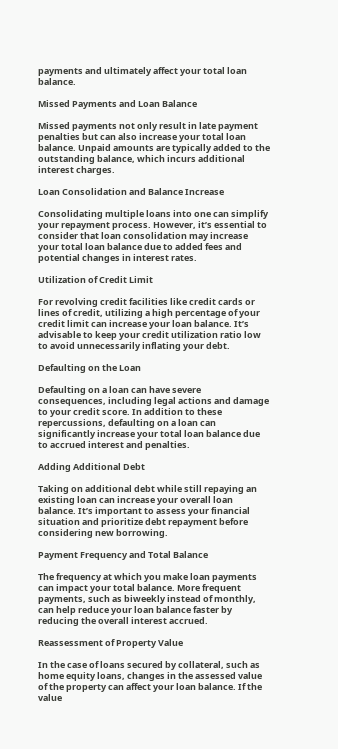payments and ultimately affect your total loan balance.

Missed Payments and Loan Balance

Missed payments not only result in late payment penalties but can also increase your total loan balance. Unpaid amounts are typically added to the outstanding balance, which incurs additional interest charges.

Loan Consolidation and Balance Increase

Consolidating multiple loans into one can simplify your repayment process. However, it’s essential to consider that loan consolidation may increase your total loan balance due to added fees and potential changes in interest rates.

Utilization of Credit Limit

For revolving credit facilities like credit cards or lines of credit, utilizing a high percentage of your credit limit can increase your loan balance. It’s advisable to keep your credit utilization ratio low to avoid unnecessarily inflating your debt.

Defaulting on the Loan

Defaulting on a loan can have severe consequences, including legal actions and damage to your credit score. In addition to these repercussions, defaulting on a loan can significantly increase your total loan balance due to accrued interest and penalties.

Adding Additional Debt

Taking on additional debt while still repaying an existing loan can increase your overall loan balance. It’s important to assess your financial situation and prioritize debt repayment before considering new borrowing.

Payment Frequency and Total Balance

The frequency at which you make loan payments can impact your total balance. More frequent payments, such as biweekly instead of monthly, can help reduce your loan balance faster by reducing the overall interest accrued.

Reassessment of Property Value

In the case of loans secured by collateral, such as home equity loans, changes in the assessed value of the property can affect your loan balance. If the value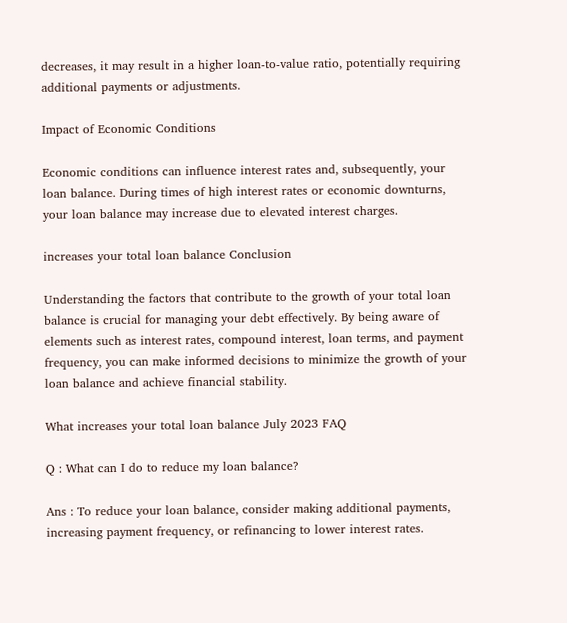decreases, it may result in a higher loan-to-value ratio, potentially requiring additional payments or adjustments.

Impact of Economic Conditions

Economic conditions can influence interest rates and, subsequently, your loan balance. During times of high interest rates or economic downturns, your loan balance may increase due to elevated interest charges.

increases your total loan balance Conclusion

Understanding the factors that contribute to the growth of your total loan balance is crucial for managing your debt effectively. By being aware of elements such as interest rates, compound interest, loan terms, and payment frequency, you can make informed decisions to minimize the growth of your loan balance and achieve financial stability.

What increases your total loan balance July 2023 FAQ

Q : What can I do to reduce my loan balance?

Ans : To reduce your loan balance, consider making additional payments, increasing payment frequency, or refinancing to lower interest rates.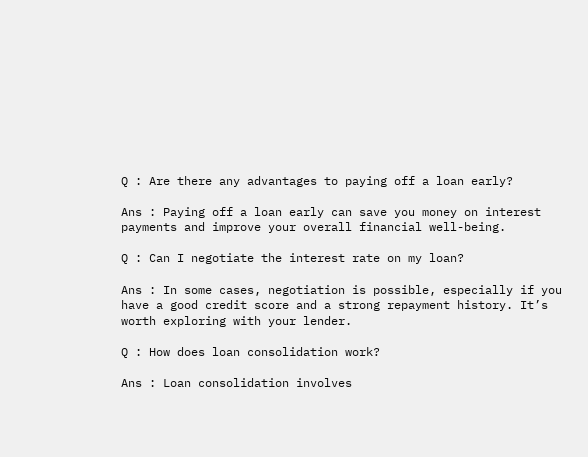Q : Are there any advantages to paying off a loan early?

Ans : Paying off a loan early can save you money on interest payments and improve your overall financial well-being.

Q : Can I negotiate the interest rate on my loan?

Ans : In some cases, negotiation is possible, especially if you have a good credit score and a strong repayment history. It’s worth exploring with your lender.

Q : How does loan consolidation work?

Ans : Loan consolidation involves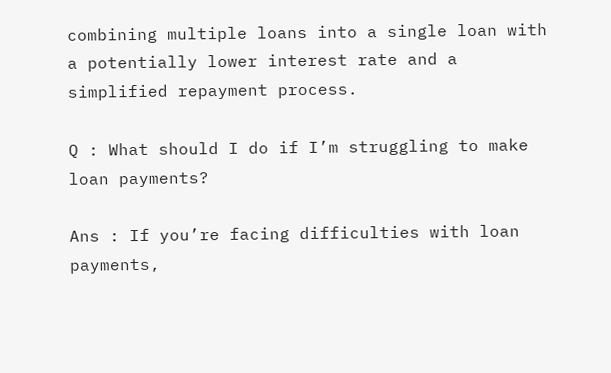combining multiple loans into a single loan with a potentially lower interest rate and a simplified repayment process.

Q : What should I do if I’m struggling to make loan payments?

Ans : If you’re facing difficulties with loan payments,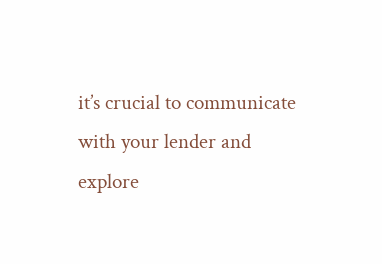it’s crucial to communicate with your lender and explore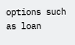options such as loan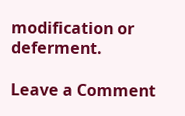modification or deferment.

Leave a Comment